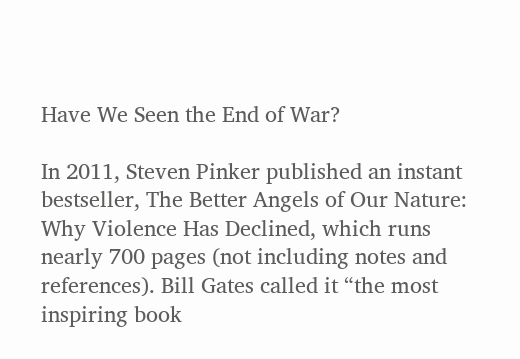Have We Seen the End of War?

In 2011, Steven Pinker published an instant bestseller, The Better Angels of Our Nature: Why Violence Has Declined, which runs nearly 700 pages (not including notes and references). Bill Gates called it “the most inspiring book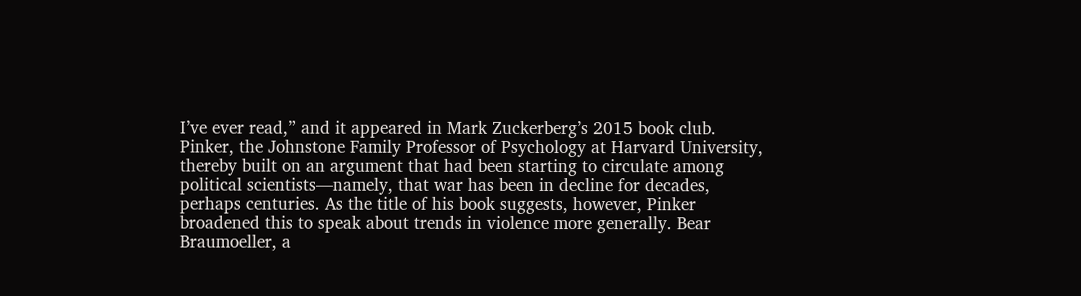I’ve ever read,” and it appeared in Mark Zuckerberg’s 2015 book club. Pinker, the Johnstone Family Professor of Psychology at Harvard University, thereby built on an argument that had been starting to circulate among political scientists—namely, that war has been in decline for decades, perhaps centuries. As the title of his book suggests, however, Pinker broadened this to speak about trends in violence more generally. Bear Braumoeller, a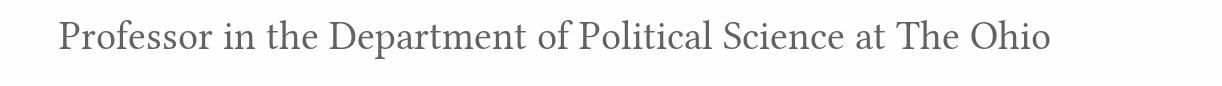Professor in the Department of Political Science at The Ohio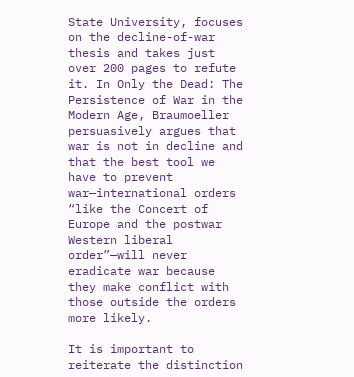State University, focuses on the decline-of-war thesis and takes just over 200 pages to refute it. In Only the Dead: The Persistence of War in the Modern Age, Braumoeller persuasively argues that war is not in decline and that the best tool we have to prevent war—international orders “like the Concert of Europe and the postwar Western liberal order”—will never eradicate war because they make conflict with those outside the orders more likely.

It is important to reiterate the distinction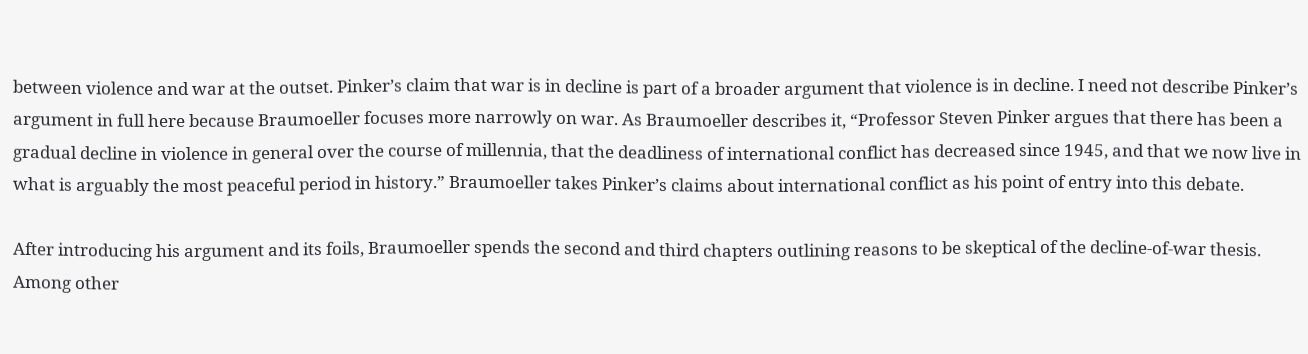between violence and war at the outset. Pinker’s claim that war is in decline is part of a broader argument that violence is in decline. I need not describe Pinker’s argument in full here because Braumoeller focuses more narrowly on war. As Braumoeller describes it, “Professor Steven Pinker argues that there has been a gradual decline in violence in general over the course of millennia, that the deadliness of international conflict has decreased since 1945, and that we now live in what is arguably the most peaceful period in history.” Braumoeller takes Pinker’s claims about international conflict as his point of entry into this debate.

After introducing his argument and its foils, Braumoeller spends the second and third chapters outlining reasons to be skeptical of the decline-of-war thesis. Among other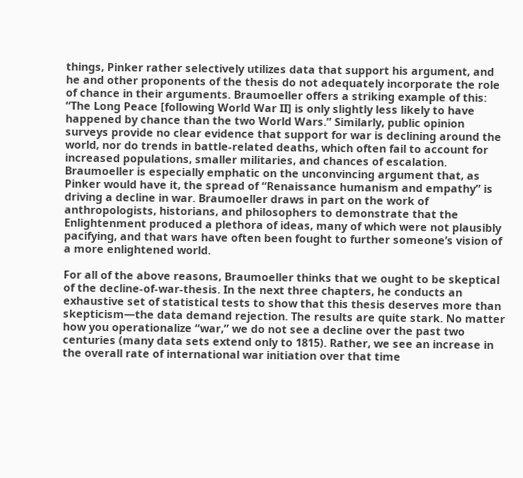things, Pinker rather selectively utilizes data that support his argument, and he and other proponents of the thesis do not adequately incorporate the role of chance in their arguments. Braumoeller offers a striking example of this: “The Long Peace [following World War II] is only slightly less likely to have happened by chance than the two World Wars.” Similarly, public opinion surveys provide no clear evidence that support for war is declining around the world, nor do trends in battle-related deaths, which often fail to account for increased populations, smaller militaries, and chances of escalation. Braumoeller is especially emphatic on the unconvincing argument that, as Pinker would have it, the spread of “Renaissance humanism and empathy” is driving a decline in war. Braumoeller draws in part on the work of anthropologists, historians, and philosophers to demonstrate that the Enlightenment produced a plethora of ideas, many of which were not plausibly pacifying, and that wars have often been fought to further someone’s vision of a more enlightened world.

For all of the above reasons, Braumoeller thinks that we ought to be skeptical of the decline-of-war-thesis. In the next three chapters, he conducts an exhaustive set of statistical tests to show that this thesis deserves more than skepticism—the data demand rejection. The results are quite stark. No matter how you operationalize “war,” we do not see a decline over the past two centuries (many data sets extend only to 1815). Rather, we see an increase in the overall rate of international war initiation over that time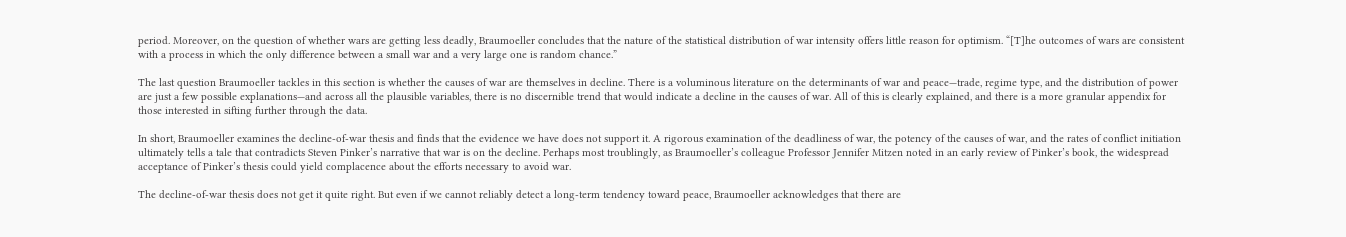period. Moreover, on the question of whether wars are getting less deadly, Braumoeller concludes that the nature of the statistical distribution of war intensity offers little reason for optimism. “[T]he outcomes of wars are consistent with a process in which the only difference between a small war and a very large one is random chance.”

The last question Braumoeller tackles in this section is whether the causes of war are themselves in decline. There is a voluminous literature on the determinants of war and peace—trade, regime type, and the distribution of power are just a few possible explanations—and across all the plausible variables, there is no discernible trend that would indicate a decline in the causes of war. All of this is clearly explained, and there is a more granular appendix for those interested in sifting further through the data.

In short, Braumoeller examines the decline-of-war thesis and finds that the evidence we have does not support it. A rigorous examination of the deadliness of war, the potency of the causes of war, and the rates of conflict initiation ultimately tells a tale that contradicts Steven Pinker’s narrative that war is on the decline. Perhaps most troublingly, as Braumoeller’s colleague Professor Jennifer Mitzen noted in an early review of Pinker’s book, the widespread acceptance of Pinker’s thesis could yield complacence about the efforts necessary to avoid war.

The decline-of-war thesis does not get it quite right. But even if we cannot reliably detect a long-term tendency toward peace, Braumoeller acknowledges that there are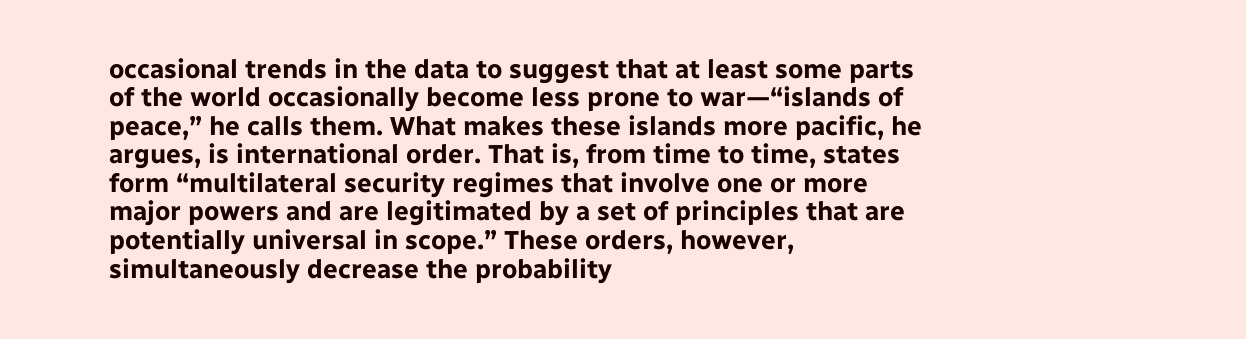occasional trends in the data to suggest that at least some parts of the world occasionally become less prone to war—“islands of peace,” he calls them. What makes these islands more pacific, he argues, is international order. That is, from time to time, states form “multilateral security regimes that involve one or more major powers and are legitimated by a set of principles that are potentially universal in scope.” These orders, however, simultaneously decrease the probability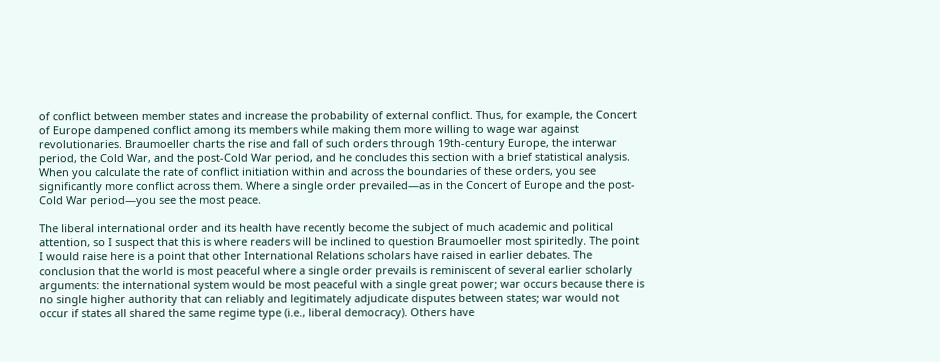of conflict between member states and increase the probability of external conflict. Thus, for example, the Concert of Europe dampened conflict among its members while making them more willing to wage war against revolutionaries. Braumoeller charts the rise and fall of such orders through 19th-century Europe, the interwar period, the Cold War, and the post-Cold War period, and he concludes this section with a brief statistical analysis. When you calculate the rate of conflict initiation within and across the boundaries of these orders, you see significantly more conflict across them. Where a single order prevailed—as in the Concert of Europe and the post-Cold War period—you see the most peace.

The liberal international order and its health have recently become the subject of much academic and political attention, so I suspect that this is where readers will be inclined to question Braumoeller most spiritedly. The point I would raise here is a point that other International Relations scholars have raised in earlier debates. The conclusion that the world is most peaceful where a single order prevails is reminiscent of several earlier scholarly arguments: the international system would be most peaceful with a single great power; war occurs because there is no single higher authority that can reliably and legitimately adjudicate disputes between states; war would not occur if states all shared the same regime type (i.e., liberal democracy). Others have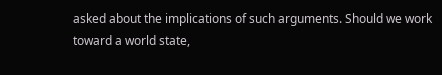asked about the implications of such arguments. Should we work toward a world state,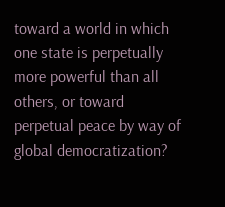toward a world in which one state is perpetually more powerful than all others, or toward perpetual peace by way of global democratization?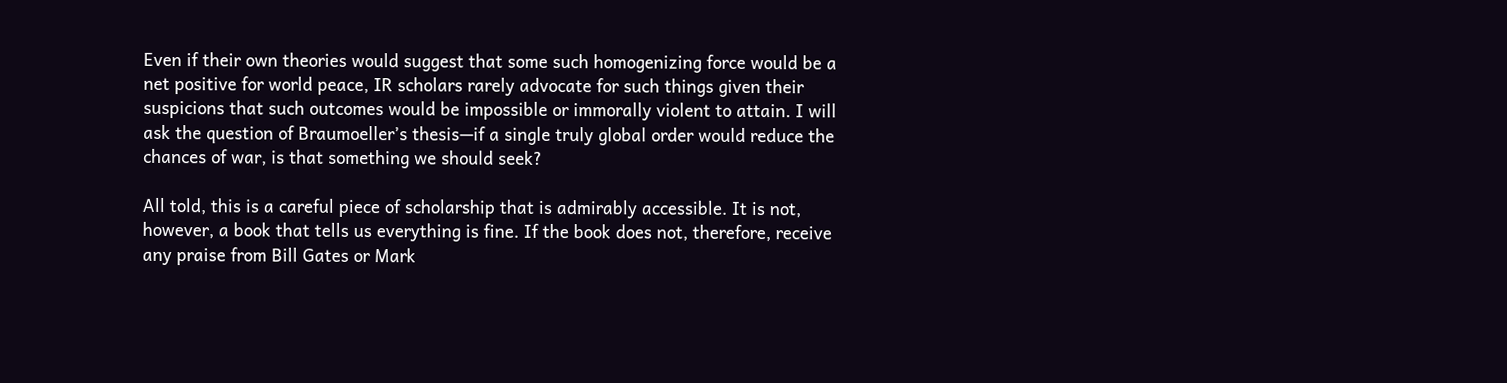Even if their own theories would suggest that some such homogenizing force would be a net positive for world peace, IR scholars rarely advocate for such things given their suspicions that such outcomes would be impossible or immorally violent to attain. I will ask the question of Braumoeller’s thesis—if a single truly global order would reduce the chances of war, is that something we should seek?

All told, this is a careful piece of scholarship that is admirably accessible. It is not, however, a book that tells us everything is fine. If the book does not, therefore, receive any praise from Bill Gates or Mark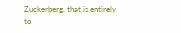Zuckerberg, that is entirely to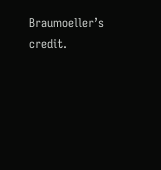Braumoeller’s credit.